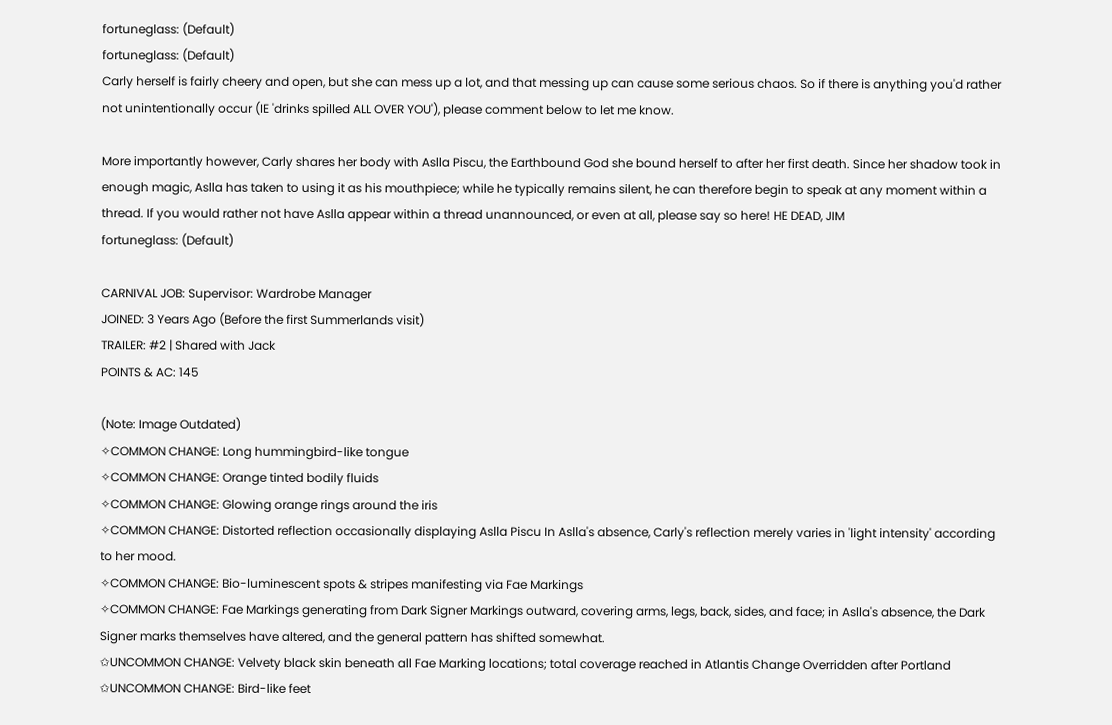fortuneglass: (Default)
fortuneglass: (Default)
Carly herself is fairly cheery and open, but she can mess up a lot, and that messing up can cause some serious chaos. So if there is anything you'd rather not unintentionally occur (IE 'drinks spilled ALL OVER YOU'), please comment below to let me know.

More importantly however, Carly shares her body with Aslla Piscu, the Earthbound God she bound herself to after her first death. Since her shadow took in enough magic, Aslla has taken to using it as his mouthpiece; while he typically remains silent, he can therefore begin to speak at any moment within a thread. If you would rather not have Aslla appear within a thread unannounced, or even at all, please say so here! HE DEAD, JIM
fortuneglass: (Default)

CARNIVAL JOB: Supervisor: Wardrobe Manager
JOINED: 3 Years Ago (Before the first Summerlands visit)
TRAILER: #2 | Shared with Jack
POINTS & AC: 145

(Note: Image Outdated)
✧COMMON CHANGE: Long hummingbird-like tongue
✧COMMON CHANGE: Orange tinted bodily fluids
✧COMMON CHANGE: Glowing orange rings around the iris
✧COMMON CHANGE: Distorted reflection occasionally displaying Aslla Piscu In Aslla's absence, Carly's reflection merely varies in 'light intensity' according to her mood.
✧COMMON CHANGE: Bio-luminescent spots & stripes manifesting via Fae Markings
✧COMMON CHANGE: Fae Markings generating from Dark Signer Markings outward, covering arms, legs, back, sides, and face; in Aslla's absence, the Dark Signer marks themselves have altered, and the general pattern has shifted somewhat.
✩UNCOMMON CHANGE: Velvety black skin beneath all Fae Marking locations; total coverage reached in Atlantis Change Overridden after Portland
✩UNCOMMON CHANGE: Bird-like feet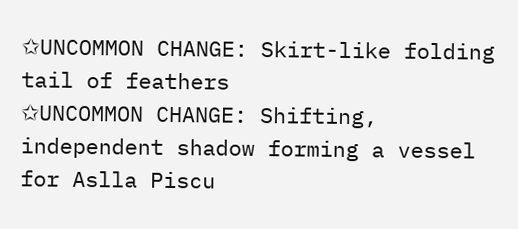✩UNCOMMON CHANGE: Skirt-like folding tail of feathers
✩UNCOMMON CHANGE: Shifting, independent shadow forming a vessel for Aslla Piscu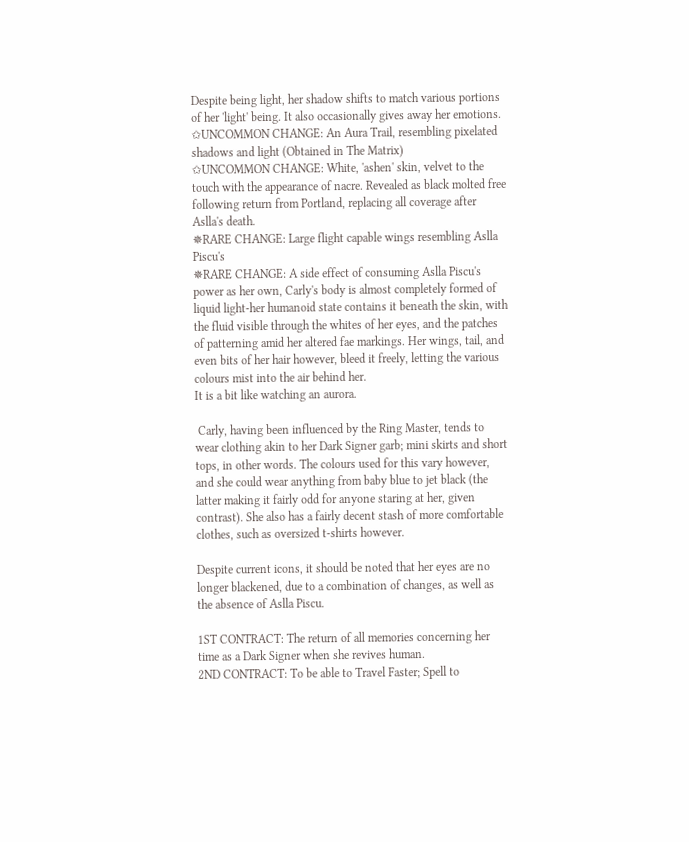Despite being light, her shadow shifts to match various portions of her 'light' being. It also occasionally gives away her emotions.
✩UNCOMMON CHANGE: An Aura Trail, resembling pixelated shadows and light (Obtained in The Matrix)
✩UNCOMMON CHANGE: White, 'ashen' skin, velvet to the touch with the appearance of nacre. Revealed as black molted free following return from Portland, replacing all coverage after Aslla's death.
✵RARE CHANGE: Large flight capable wings resembling Aslla Piscu's
✵RARE CHANGE: A side effect of consuming Aslla Piscu's power as her own, Carly's body is almost completely formed of liquid light-her humanoid state contains it beneath the skin, with the fluid visible through the whites of her eyes, and the patches of patterning amid her altered fae markings. Her wings, tail, and even bits of her hair however, bleed it freely, letting the various colours mist into the air behind her.
It is a bit like watching an aurora.

 Carly, having been influenced by the Ring Master, tends to wear clothing akin to her Dark Signer garb; mini skirts and short tops, in other words. The colours used for this vary however, and she could wear anything from baby blue to jet black (the latter making it fairly odd for anyone staring at her, given contrast). She also has a fairly decent stash of more comfortable clothes, such as oversized t-shirts however.

Despite current icons, it should be noted that her eyes are no longer blackened, due to a combination of changes, as well as the absence of Aslla Piscu.

1ST CONTRACT: The return of all memories concerning her time as a Dark Signer when she revives human.
2ND CONTRACT: To be able to Travel Faster; Spell to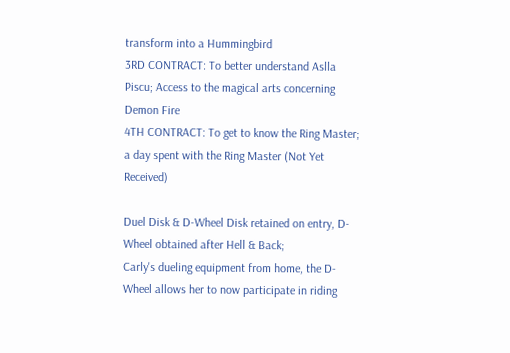transform into a Hummingbird
3RD CONTRACT: To better understand Aslla Piscu; Access to the magical arts concerning Demon Fire
4TH CONTRACT: To get to know the Ring Master; a day spent with the Ring Master (Not Yet Received)

Duel Disk & D-Wheel Disk retained on entry, D-Wheel obtained after Hell & Back;
Carly's dueling equipment from home, the D-Wheel allows her to now participate in riding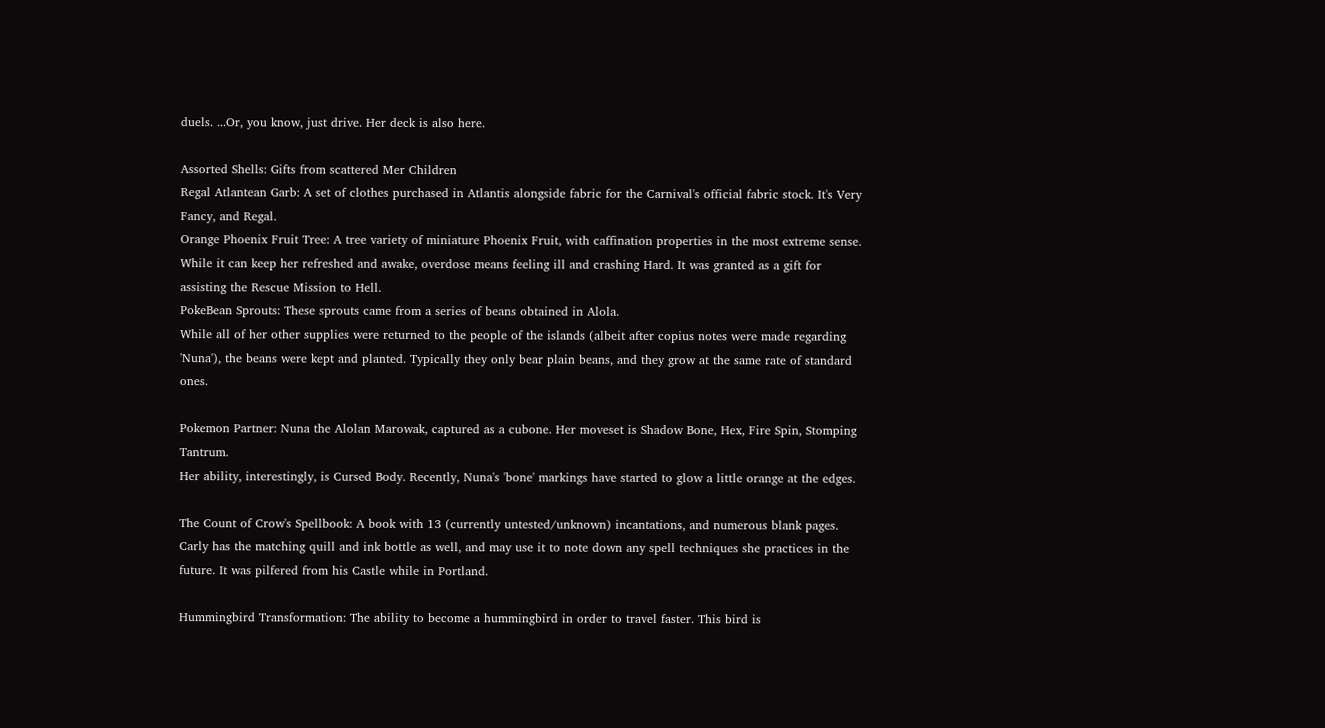duels. ...Or, you know, just drive. Her deck is also here.

Assorted Shells: Gifts from scattered Mer Children
Regal Atlantean Garb: A set of clothes purchased in Atlantis alongside fabric for the Carnival's official fabric stock. It's Very Fancy, and Regal.
Orange Phoenix Fruit Tree: A tree variety of miniature Phoenix Fruit, with caffination properties in the most extreme sense. While it can keep her refreshed and awake, overdose means feeling ill and crashing Hard. It was granted as a gift for assisting the Rescue Mission to Hell.
PokeBean Sprouts: These sprouts came from a series of beans obtained in Alola.
While all of her other supplies were returned to the people of the islands (albeit after copius notes were made regarding 'Nuna'), the beans were kept and planted. Typically they only bear plain beans, and they grow at the same rate of standard ones.

Pokemon Partner: Nuna the Alolan Marowak, captured as a cubone. Her moveset is Shadow Bone, Hex, Fire Spin, Stomping Tantrum.
Her ability, interestingly, is Cursed Body. Recently, Nuna's 'bone' markings have started to glow a little orange at the edges.

The Count of Crow's Spellbook: A book with 13 (currently untested/unknown) incantations, and numerous blank pages. Carly has the matching quill and ink bottle as well, and may use it to note down any spell techniques she practices in the future. It was pilfered from his Castle while in Portland.

Hummingbird Transformation: The ability to become a hummingbird in order to travel faster. This bird is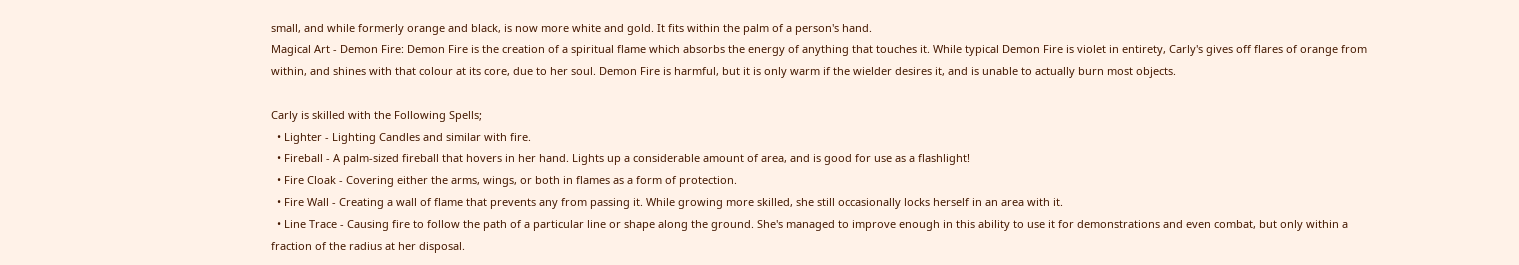small, and while formerly orange and black, is now more white and gold. It fits within the palm of a person's hand.
Magical Art - Demon Fire: Demon Fire is the creation of a spiritual flame which absorbs the energy of anything that touches it. While typical Demon Fire is violet in entirety, Carly's gives off flares of orange from within, and shines with that colour at its core, due to her soul. Demon Fire is harmful, but it is only warm if the wielder desires it, and is unable to actually burn most objects.

Carly is skilled with the Following Spells;
  • Lighter - Lighting Candles and similar with fire.
  • Fireball - A palm-sized fireball that hovers in her hand. Lights up a considerable amount of area, and is good for use as a flashlight!
  • Fire Cloak - Covering either the arms, wings, or both in flames as a form of protection.
  • Fire Wall - Creating a wall of flame that prevents any from passing it. While growing more skilled, she still occasionally locks herself in an area with it.
  • Line Trace - Causing fire to follow the path of a particular line or shape along the ground. She's managed to improve enough in this ability to use it for demonstrations and even combat, but only within a fraction of the radius at her disposal.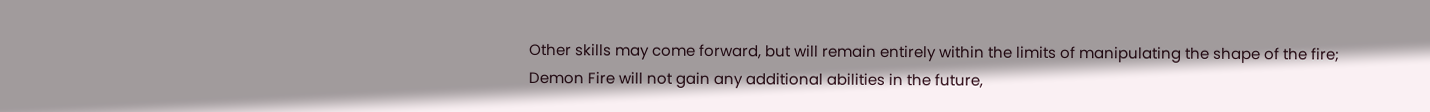Other skills may come forward, but will remain entirely within the limits of manipulating the shape of the fire; Demon Fire will not gain any additional abilities in the future,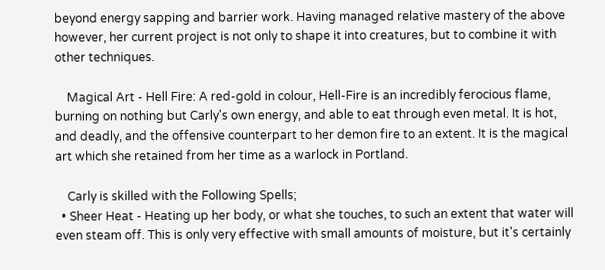beyond energy sapping and barrier work. Having managed relative mastery of the above however, her current project is not only to shape it into creatures, but to combine it with other techniques.

    Magical Art - Hell Fire: A red-gold in colour, Hell-Fire is an incredibly ferocious flame, burning on nothing but Carly's own energy, and able to eat through even metal. It is hot, and deadly, and the offensive counterpart to her demon fire to an extent. It is the magical art which she retained from her time as a warlock in Portland.

    Carly is skilled with the Following Spells;
  • Sheer Heat - Heating up her body, or what she touches, to such an extent that water will even steam off. This is only very effective with small amounts of moisture, but it's certainly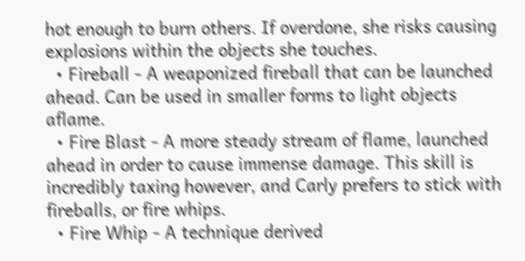hot enough to burn others. If overdone, she risks causing explosions within the objects she touches.
  • Fireball - A weaponized fireball that can be launched ahead. Can be used in smaller forms to light objects aflame.
  • Fire Blast - A more steady stream of flame, launched ahead in order to cause immense damage. This skill is incredibly taxing however, and Carly prefers to stick with fireballs, or fire whips.
  • Fire Whip - A technique derived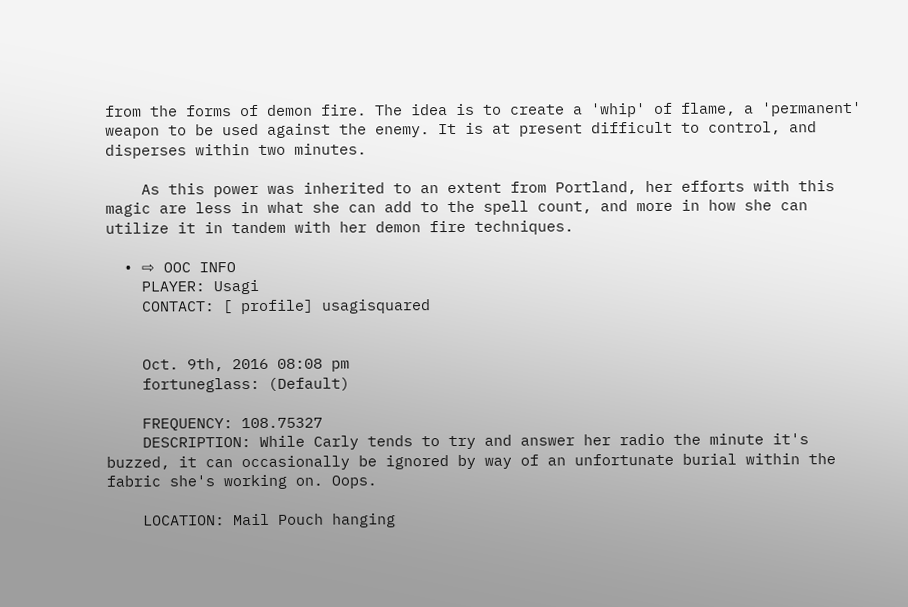from the forms of demon fire. The idea is to create a 'whip' of flame, a 'permanent' weapon to be used against the enemy. It is at present difficult to control, and disperses within two minutes.

    As this power was inherited to an extent from Portland, her efforts with this magic are less in what she can add to the spell count, and more in how she can utilize it in tandem with her demon fire techniques.

  • ⇨ OOC INFO
    PLAYER: Usagi
    CONTACT: [ profile] usagisquared


    Oct. 9th, 2016 08:08 pm
    fortuneglass: (Default)

    FREQUENCY: 108.75327
    DESCRIPTION: While Carly tends to try and answer her radio the minute it's buzzed, it can occasionally be ignored by way of an unfortunate burial within the fabric she's working on. Oops.

    LOCATION: Mail Pouch hanging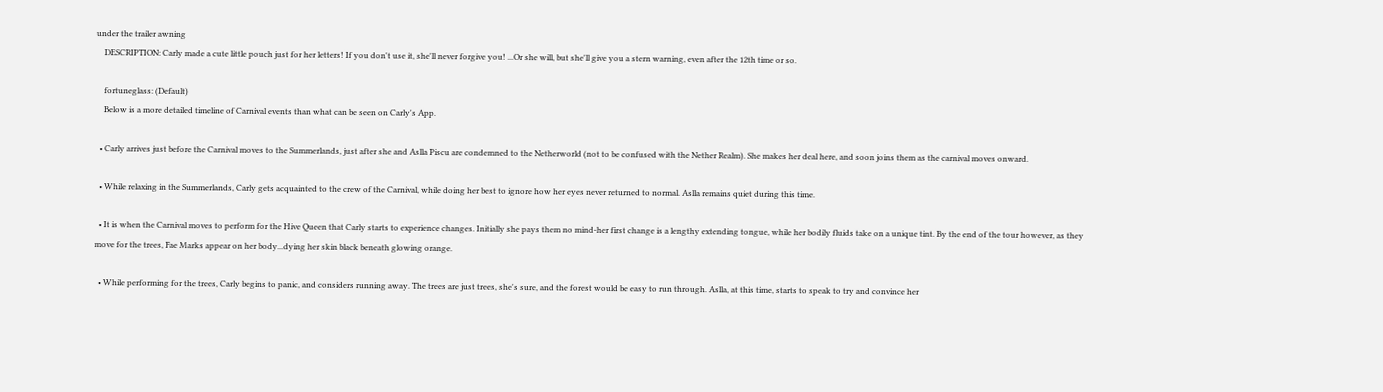under the trailer awning
    DESCRIPTION: Carly made a cute little pouch just for her letters! If you don't use it, she'll never forgive you! ...Or she will, but she'll give you a stern warning, even after the 12th time or so.

    fortuneglass: (Default)
    Below is a more detailed timeline of Carnival events than what can be seen on Carly's App.

  • Carly arrives just before the Carnival moves to the Summerlands, just after she and Aslla Piscu are condemned to the Netherworld (not to be confused with the Nether Realm). She makes her deal here, and soon joins them as the carnival moves onward.

  • While relaxing in the Summerlands, Carly gets acquainted to the crew of the Carnival, while doing her best to ignore how her eyes never returned to normal. Aslla remains quiet during this time.

  • It is when the Carnival moves to perform for the Hive Queen that Carly starts to experience changes. Initially she pays them no mind-her first change is a lengthy extending tongue, while her bodily fluids take on a unique tint. By the end of the tour however, as they move for the trees, Fae Marks appear on her body...dying her skin black beneath glowing orange.

  • While performing for the trees, Carly begins to panic, and considers running away. The trees are just trees, she's sure, and the forest would be easy to run through. Aslla, at this time, starts to speak to try and convince her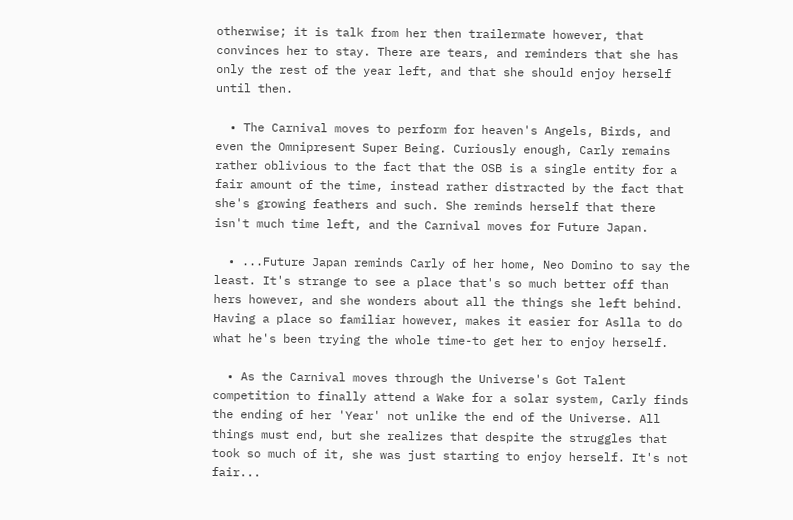otherwise; it is talk from her then trailermate however, that convinces her to stay. There are tears, and reminders that she has only the rest of the year left, and that she should enjoy herself until then.

  • The Carnival moves to perform for heaven's Angels, Birds, and even the Omnipresent Super Being. Curiously enough, Carly remains rather oblivious to the fact that the OSB is a single entity for a fair amount of the time, instead rather distracted by the fact that she's growing feathers and such. She reminds herself that there isn't much time left, and the Carnival moves for Future Japan.

  • ...Future Japan reminds Carly of her home, Neo Domino to say the least. It's strange to see a place that's so much better off than hers however, and she wonders about all the things she left behind. Having a place so familiar however, makes it easier for Aslla to do what he's been trying the whole time-to get her to enjoy herself.

  • As the Carnival moves through the Universe's Got Talent competition to finally attend a Wake for a solar system, Carly finds the ending of her 'Year' not unlike the end of the Universe. All things must end, but she realizes that despite the struggles that took so much of it, she was just starting to enjoy herself. It's not fair...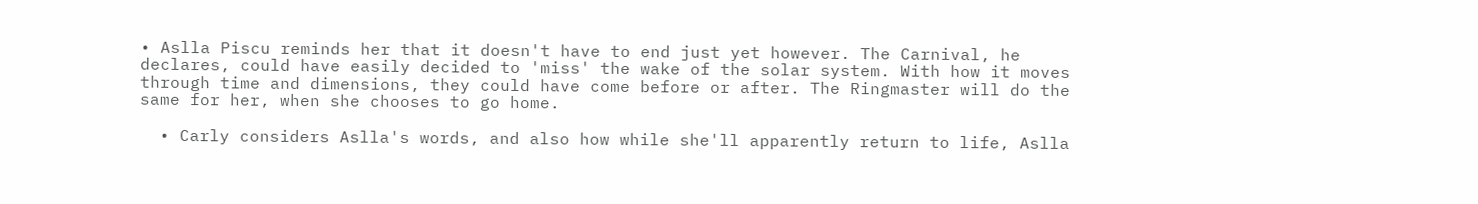• Aslla Piscu reminds her that it doesn't have to end just yet however. The Carnival, he declares, could have easily decided to 'miss' the wake of the solar system. With how it moves through time and dimensions, they could have come before or after. The Ringmaster will do the same for her, when she chooses to go home.

  • Carly considers Aslla's words, and also how while she'll apparently return to life, Aslla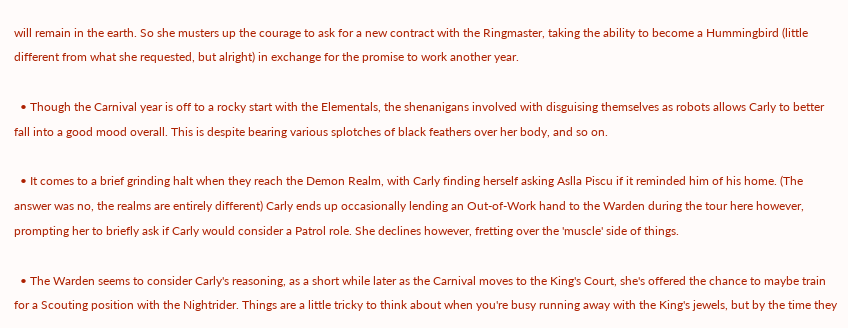will remain in the earth. So she musters up the courage to ask for a new contract with the Ringmaster, taking the ability to become a Hummingbird (little different from what she requested, but alright) in exchange for the promise to work another year.

  • Though the Carnival year is off to a rocky start with the Elementals, the shenanigans involved with disguising themselves as robots allows Carly to better fall into a good mood overall. This is despite bearing various splotches of black feathers over her body, and so on.

  • It comes to a brief grinding halt when they reach the Demon Realm, with Carly finding herself asking Aslla Piscu if it reminded him of his home. (The answer was no, the realms are entirely different) Carly ends up occasionally lending an Out-of-Work hand to the Warden during the tour here however, prompting her to briefly ask if Carly would consider a Patrol role. She declines however, fretting over the 'muscle' side of things.

  • The Warden seems to consider Carly's reasoning, as a short while later as the Carnival moves to the King's Court, she's offered the chance to maybe train for a Scouting position with the Nightrider. Things are a little tricky to think about when you're busy running away with the King's jewels, but by the time they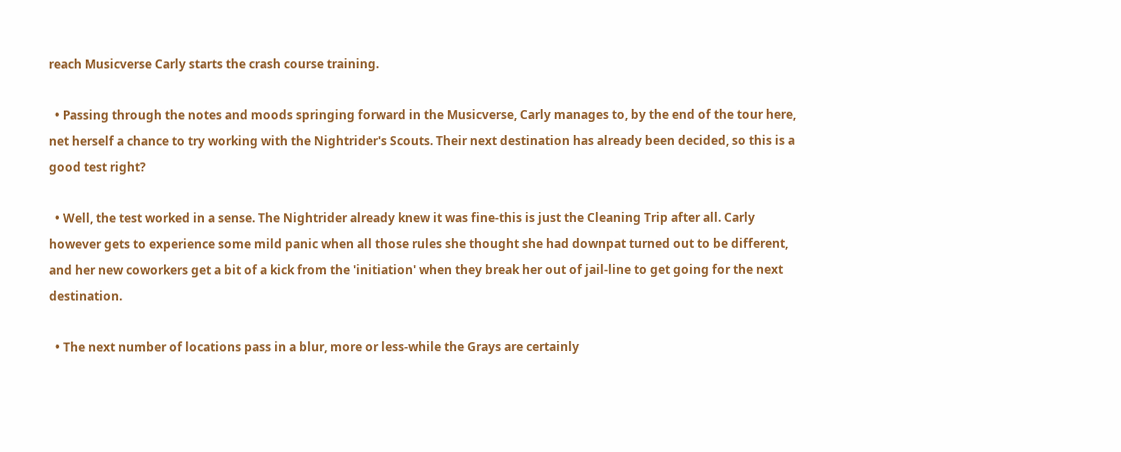reach Musicverse Carly starts the crash course training.

  • Passing through the notes and moods springing forward in the Musicverse, Carly manages to, by the end of the tour here, net herself a chance to try working with the Nightrider's Scouts. Their next destination has already been decided, so this is a good test right?

  • Well, the test worked in a sense. The Nightrider already knew it was fine-this is just the Cleaning Trip after all. Carly however gets to experience some mild panic when all those rules she thought she had downpat turned out to be different, and her new coworkers get a bit of a kick from the 'initiation' when they break her out of jail-line to get going for the next destination.

  • The next number of locations pass in a blur, more or less-while the Grays are certainly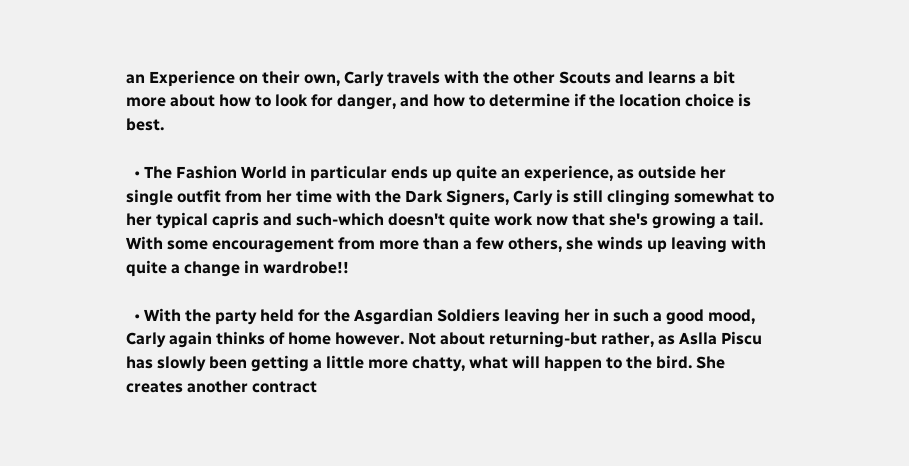an Experience on their own, Carly travels with the other Scouts and learns a bit more about how to look for danger, and how to determine if the location choice is best.

  • The Fashion World in particular ends up quite an experience, as outside her single outfit from her time with the Dark Signers, Carly is still clinging somewhat to her typical capris and such-which doesn't quite work now that she's growing a tail. With some encouragement from more than a few others, she winds up leaving with quite a change in wardrobe!!

  • With the party held for the Asgardian Soldiers leaving her in such a good mood, Carly again thinks of home however. Not about returning-but rather, as Aslla Piscu has slowly been getting a little more chatty, what will happen to the bird. She creates another contract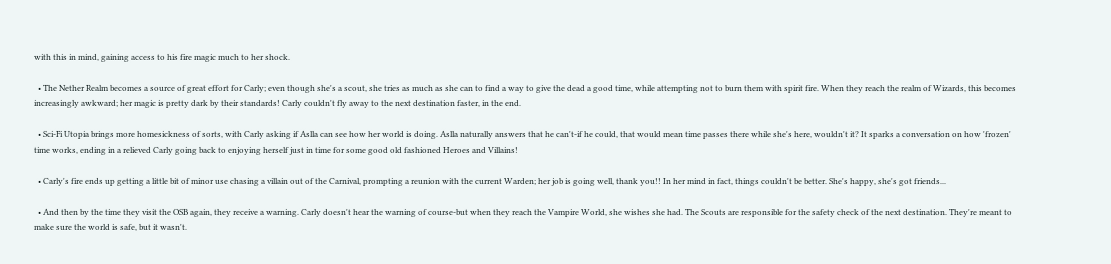with this in mind, gaining access to his fire magic much to her shock.

  • The Nether Realm becomes a source of great effort for Carly; even though she's a scout, she tries as much as she can to find a way to give the dead a good time, while attempting not to burn them with spirit fire. When they reach the realm of Wizards, this becomes increasingly awkward; her magic is pretty dark by their standards! Carly couldn't fly away to the next destination faster, in the end.

  • Sci-Fi Utopia brings more homesickness of sorts, with Carly asking if Aslla can see how her world is doing. Aslla naturally answers that he can't-if he could, that would mean time passes there while she's here, wouldn't it? It sparks a conversation on how 'frozen' time works, ending in a relieved Carly going back to enjoying herself just in time for some good old fashioned Heroes and Villains!

  • Carly's fire ends up getting a little bit of minor use chasing a villain out of the Carnival, prompting a reunion with the current Warden; her job is going well, thank you!! In her mind in fact, things couldn't be better. She's happy, she's got friends...

  • And then by the time they visit the OSB again, they receive a warning. Carly doesn't hear the warning of course-but when they reach the Vampire World, she wishes she had. The Scouts are responsible for the safety check of the next destination. They're meant to make sure the world is safe, but it wasn't.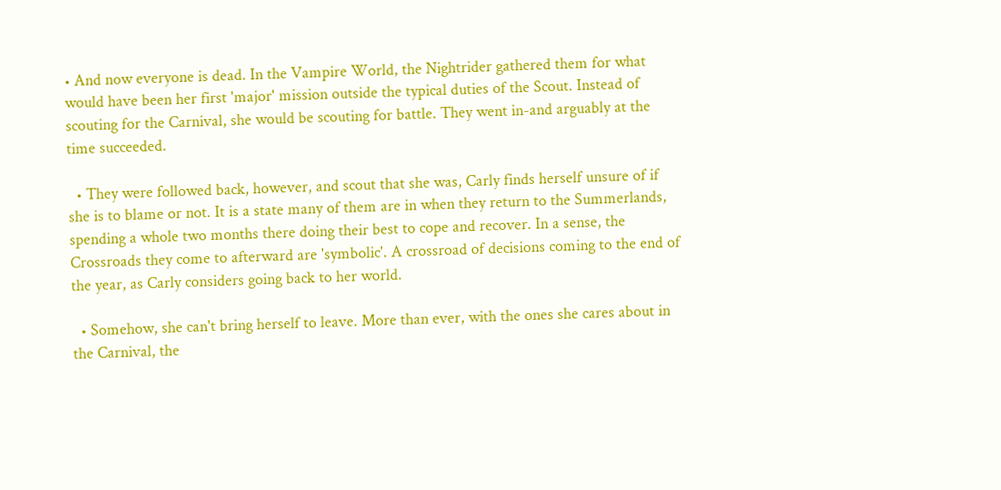• And now everyone is dead. In the Vampire World, the Nightrider gathered them for what would have been her first 'major' mission outside the typical duties of the Scout. Instead of scouting for the Carnival, she would be scouting for battle. They went in-and arguably at the time succeeded.

  • They were followed back, however, and scout that she was, Carly finds herself unsure of if she is to blame or not. It is a state many of them are in when they return to the Summerlands, spending a whole two months there doing their best to cope and recover. In a sense, the Crossroads they come to afterward are 'symbolic'. A crossroad of decisions coming to the end of the year, as Carly considers going back to her world.

  • Somehow, she can't bring herself to leave. More than ever, with the ones she cares about in the Carnival, the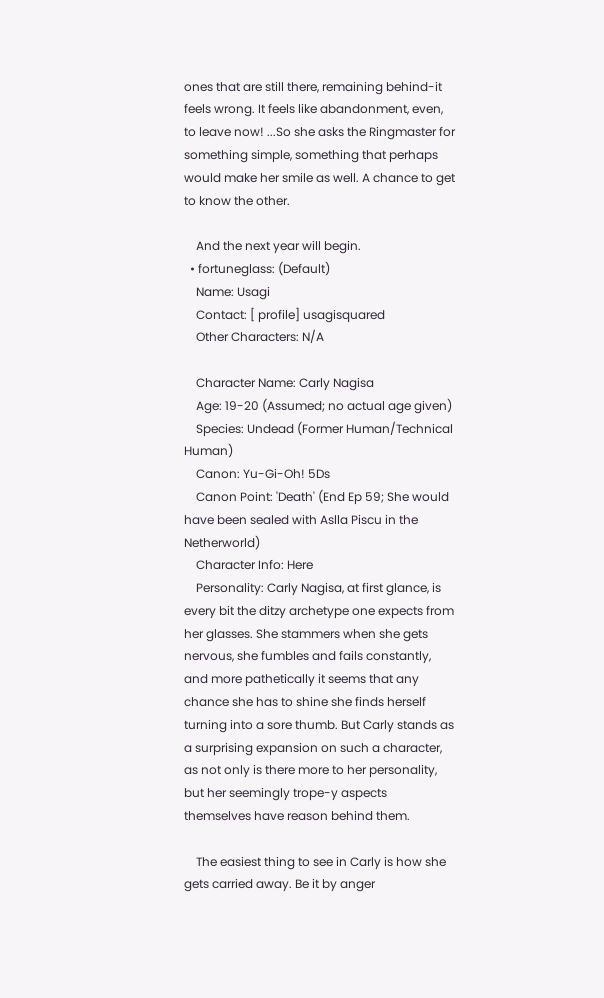ones that are still there, remaining behind-it feels wrong. It feels like abandonment, even, to leave now! ...So she asks the Ringmaster for something simple, something that perhaps would make her smile as well. A chance to get to know the other.

    And the next year will begin.
  • fortuneglass: (Default)
    Name: Usagi
    Contact: [ profile] usagisquared
    Other Characters: N/A

    Character Name: Carly Nagisa
    Age: 19-20 (Assumed; no actual age given)
    Species: Undead (Former Human/Technical Human)
    Canon: Yu-Gi-Oh! 5Ds
    Canon Point: 'Death' (End Ep 59; She would have been sealed with Aslla Piscu in the Netherworld)
    Character Info: Here
    Personality: Carly Nagisa, at first glance, is every bit the ditzy archetype one expects from her glasses. She stammers when she gets nervous, she fumbles and fails constantly, and more pathetically it seems that any chance she has to shine she finds herself turning into a sore thumb. But Carly stands as a surprising expansion on such a character, as not only is there more to her personality, but her seemingly trope-y aspects themselves have reason behind them.

    The easiest thing to see in Carly is how she gets carried away. Be it by anger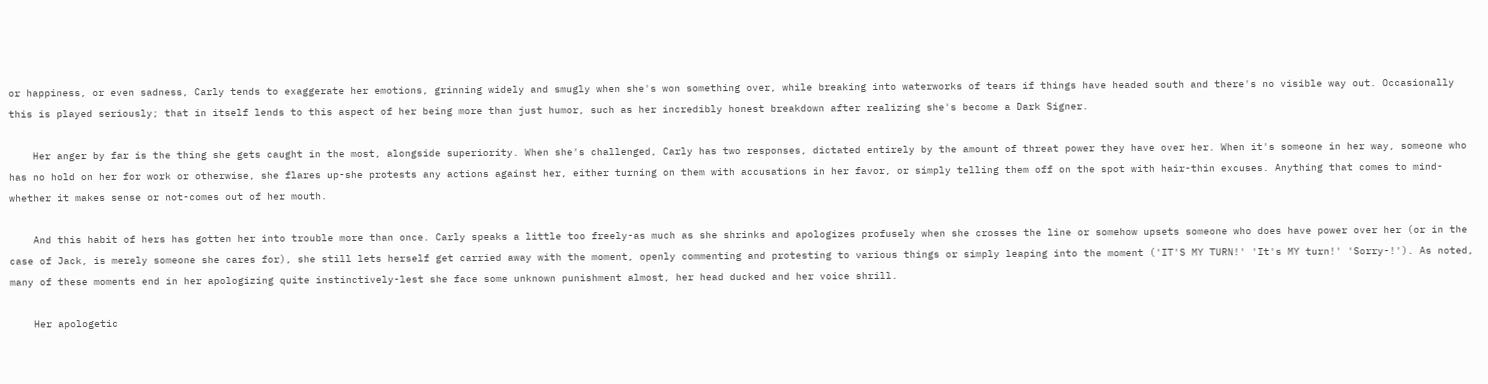or happiness, or even sadness, Carly tends to exaggerate her emotions, grinning widely and smugly when she's won something over, while breaking into waterworks of tears if things have headed south and there's no visible way out. Occasionally this is played seriously; that in itself lends to this aspect of her being more than just humor, such as her incredibly honest breakdown after realizing she's become a Dark Signer.

    Her anger by far is the thing she gets caught in the most, alongside superiority. When she's challenged, Carly has two responses, dictated entirely by the amount of threat power they have over her. When it's someone in her way, someone who has no hold on her for work or otherwise, she flares up-she protests any actions against her, either turning on them with accusations in her favor, or simply telling them off on the spot with hair-thin excuses. Anything that comes to mind-whether it makes sense or not-comes out of her mouth.

    And this habit of hers has gotten her into trouble more than once. Carly speaks a little too freely-as much as she shrinks and apologizes profusely when she crosses the line or somehow upsets someone who does have power over her (or in the case of Jack, is merely someone she cares for), she still lets herself get carried away with the moment, openly commenting and protesting to various things or simply leaping into the moment ('IT'S MY TURN!' 'It's MY turn!' 'Sorry-!'). As noted, many of these moments end in her apologizing quite instinctively-lest she face some unknown punishment almost, her head ducked and her voice shrill.

    Her apologetic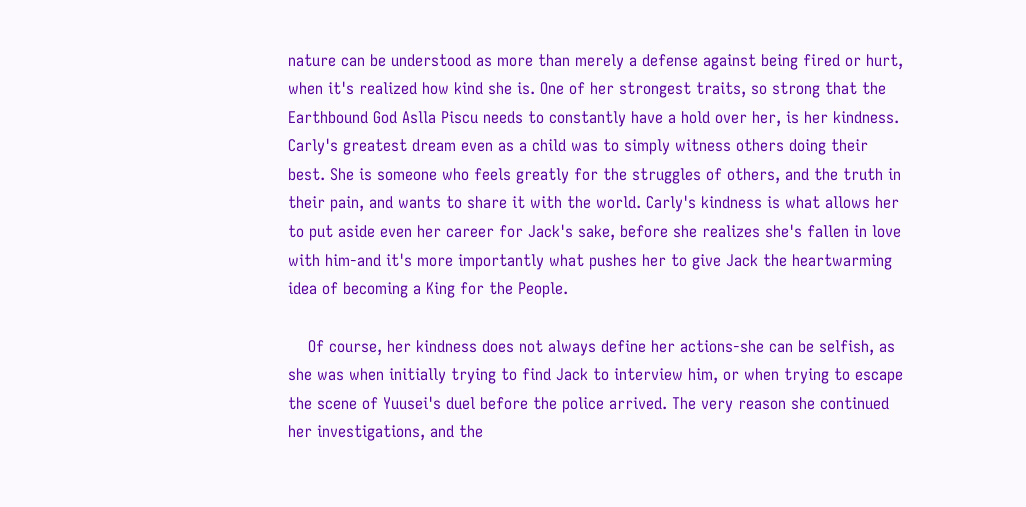nature can be understood as more than merely a defense against being fired or hurt, when it's realized how kind she is. One of her strongest traits, so strong that the Earthbound God Aslla Piscu needs to constantly have a hold over her, is her kindness. Carly's greatest dream even as a child was to simply witness others doing their best. She is someone who feels greatly for the struggles of others, and the truth in their pain, and wants to share it with the world. Carly's kindness is what allows her to put aside even her career for Jack's sake, before she realizes she's fallen in love with him-and it's more importantly what pushes her to give Jack the heartwarming idea of becoming a King for the People.

    Of course, her kindness does not always define her actions-she can be selfish, as she was when initially trying to find Jack to interview him, or when trying to escape the scene of Yuusei's duel before the police arrived. The very reason she continued her investigations, and the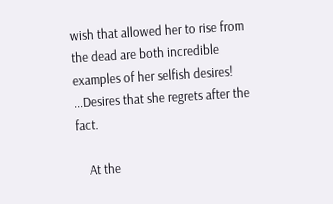wish that allowed her to rise from the dead are both incredible examples of her selfish desires! ...Desires that she regrets after the fact.

    At the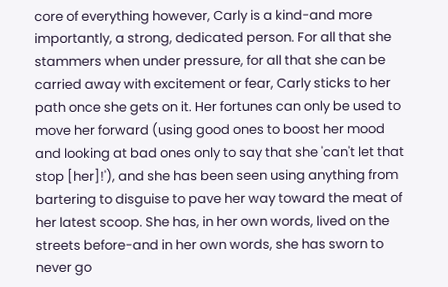core of everything however, Carly is a kind-and more importantly, a strong, dedicated person. For all that she stammers when under pressure, for all that she can be carried away with excitement or fear, Carly sticks to her path once she gets on it. Her fortunes can only be used to move her forward (using good ones to boost her mood and looking at bad ones only to say that she 'can't let that stop [her]!'), and she has been seen using anything from bartering to disguise to pave her way toward the meat of her latest scoop. She has, in her own words, lived on the streets before-and in her own words, she has sworn to never go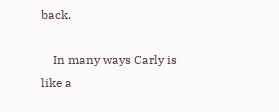back.

    In many ways Carly is like a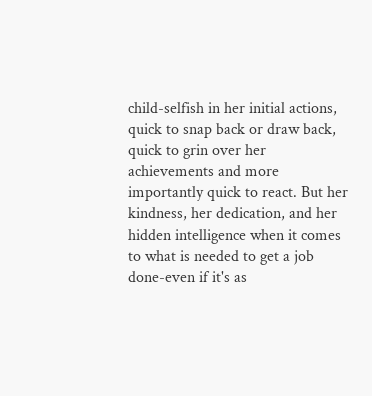child-selfish in her initial actions, quick to snap back or draw back, quick to grin over her achievements and more importantly quick to react. But her kindness, her dedication, and her hidden intelligence when it comes to what is needed to get a job done-even if it's as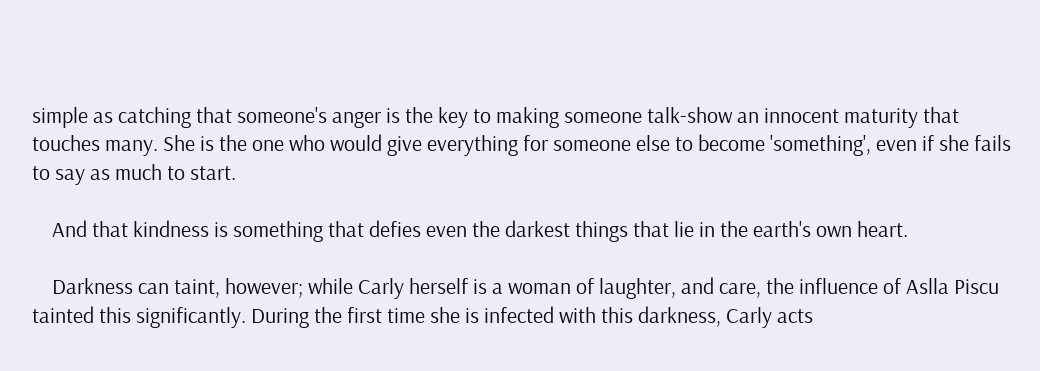simple as catching that someone's anger is the key to making someone talk-show an innocent maturity that touches many. She is the one who would give everything for someone else to become 'something', even if she fails to say as much to start.

    And that kindness is something that defies even the darkest things that lie in the earth's own heart.

    Darkness can taint, however; while Carly herself is a woman of laughter, and care, the influence of Aslla Piscu tainted this significantly. During the first time she is infected with this darkness, Carly acts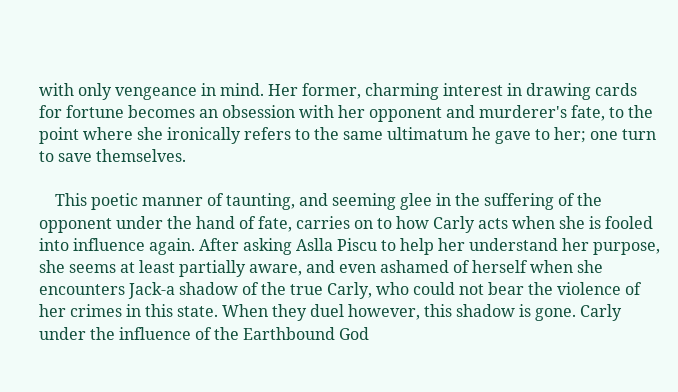with only vengeance in mind. Her former, charming interest in drawing cards for fortune becomes an obsession with her opponent and murderer's fate, to the point where she ironically refers to the same ultimatum he gave to her; one turn to save themselves.

    This poetic manner of taunting, and seeming glee in the suffering of the opponent under the hand of fate, carries on to how Carly acts when she is fooled into influence again. After asking Aslla Piscu to help her understand her purpose, she seems at least partially aware, and even ashamed of herself when she encounters Jack-a shadow of the true Carly, who could not bear the violence of her crimes in this state. When they duel however, this shadow is gone. Carly under the influence of the Earthbound God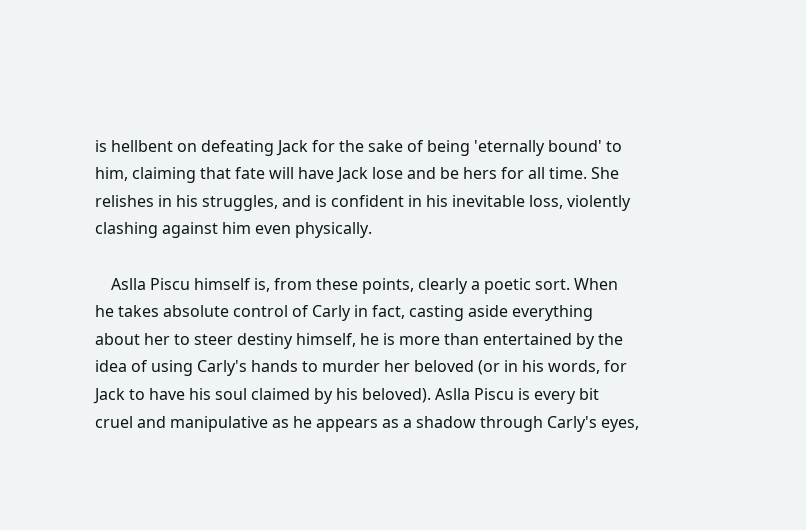is hellbent on defeating Jack for the sake of being 'eternally bound' to him, claiming that fate will have Jack lose and be hers for all time. She relishes in his struggles, and is confident in his inevitable loss, violently clashing against him even physically.

    Aslla Piscu himself is, from these points, clearly a poetic sort. When he takes absolute control of Carly in fact, casting aside everything about her to steer destiny himself, he is more than entertained by the idea of using Carly's hands to murder her beloved (or in his words, for Jack to have his soul claimed by his beloved). Aslla Piscu is every bit cruel and manipulative as he appears as a shadow through Carly's eyes,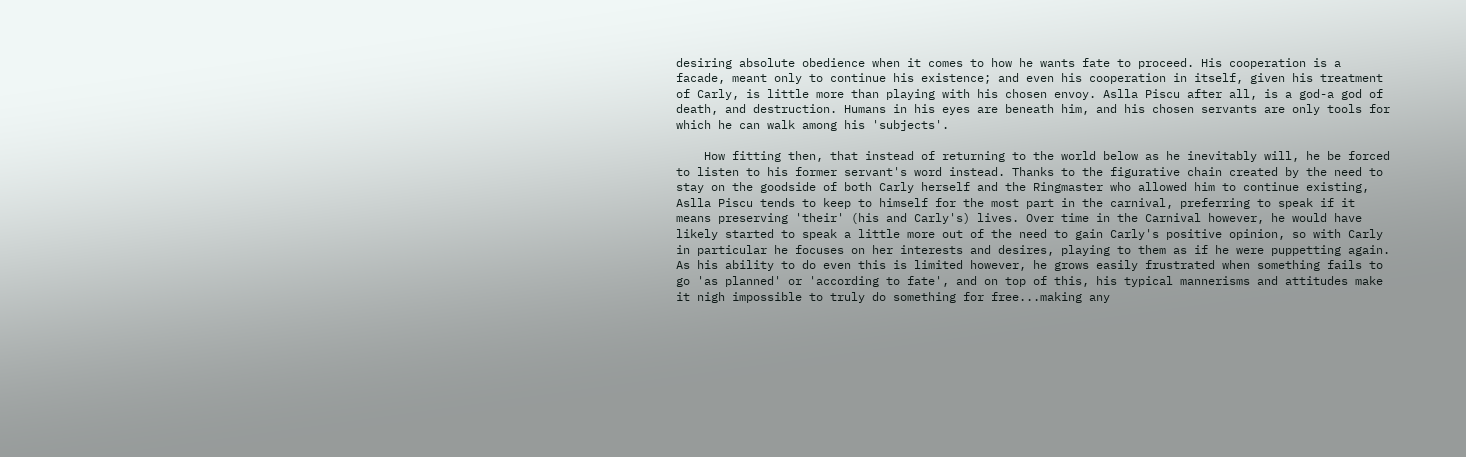desiring absolute obedience when it comes to how he wants fate to proceed. His cooperation is a facade, meant only to continue his existence; and even his cooperation in itself, given his treatment of Carly, is little more than playing with his chosen envoy. Aslla Piscu after all, is a god-a god of death, and destruction. Humans in his eyes are beneath him, and his chosen servants are only tools for which he can walk among his 'subjects'.

    How fitting then, that instead of returning to the world below as he inevitably will, he be forced to listen to his former servant's word instead. Thanks to the figurative chain created by the need to stay on the goodside of both Carly herself and the Ringmaster who allowed him to continue existing, Aslla Piscu tends to keep to himself for the most part in the carnival, preferring to speak if it means preserving 'their' (his and Carly's) lives. Over time in the Carnival however, he would have likely started to speak a little more out of the need to gain Carly's positive opinion, so with Carly in particular he focuses on her interests and desires, playing to them as if he were puppetting again. As his ability to do even this is limited however, he grows easily frustrated when something fails to go 'as planned' or 'according to fate', and on top of this, his typical mannerisms and attitudes make it nigh impossible to truly do something for free...making any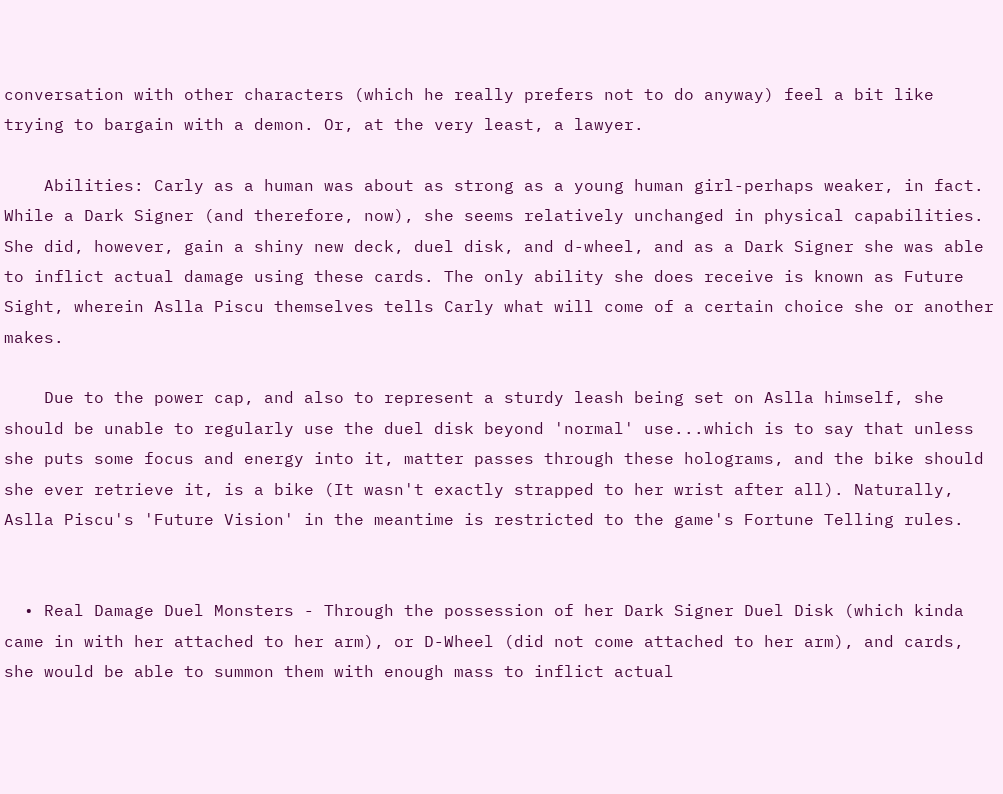conversation with other characters (which he really prefers not to do anyway) feel a bit like trying to bargain with a demon. Or, at the very least, a lawyer.

    Abilities: Carly as a human was about as strong as a young human girl-perhaps weaker, in fact. While a Dark Signer (and therefore, now), she seems relatively unchanged in physical capabilities. She did, however, gain a shiny new deck, duel disk, and d-wheel, and as a Dark Signer she was able to inflict actual damage using these cards. The only ability she does receive is known as Future Sight, wherein Aslla Piscu themselves tells Carly what will come of a certain choice she or another makes.

    Due to the power cap, and also to represent a sturdy leash being set on Aslla himself, she should be unable to regularly use the duel disk beyond 'normal' use...which is to say that unless she puts some focus and energy into it, matter passes through these holograms, and the bike should she ever retrieve it, is a bike (It wasn't exactly strapped to her wrist after all). Naturally, Aslla Piscu's 'Future Vision' in the meantime is restricted to the game's Fortune Telling rules.


  • Real Damage Duel Monsters - Through the possession of her Dark Signer Duel Disk (which kinda came in with her attached to her arm), or D-Wheel (did not come attached to her arm), and cards, she would be able to summon them with enough mass to inflict actual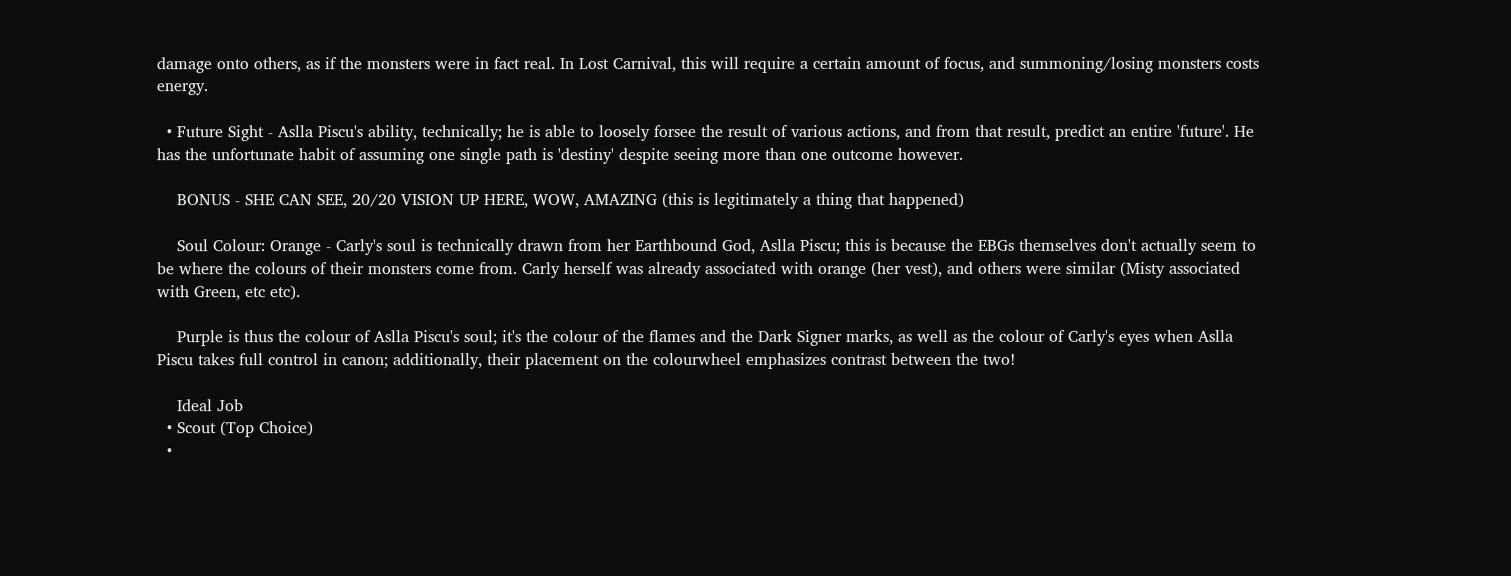damage onto others, as if the monsters were in fact real. In Lost Carnival, this will require a certain amount of focus, and summoning/losing monsters costs energy.

  • Future Sight - Aslla Piscu's ability, technically; he is able to loosely forsee the result of various actions, and from that result, predict an entire 'future'. He has the unfortunate habit of assuming one single path is 'destiny' despite seeing more than one outcome however.

    BONUS - SHE CAN SEE, 20/20 VISION UP HERE, WOW, AMAZING (this is legitimately a thing that happened)

    Soul Colour: Orange - Carly's soul is technically drawn from her Earthbound God, Aslla Piscu; this is because the EBGs themselves don't actually seem to be where the colours of their monsters come from. Carly herself was already associated with orange (her vest), and others were similar (Misty associated with Green, etc etc).

    Purple is thus the colour of Aslla Piscu's soul; it's the colour of the flames and the Dark Signer marks, as well as the colour of Carly's eyes when Aslla Piscu takes full control in canon; additionally, their placement on the colourwheel emphasizes contrast between the two!

    Ideal Job
  • Scout (Top Choice)
  •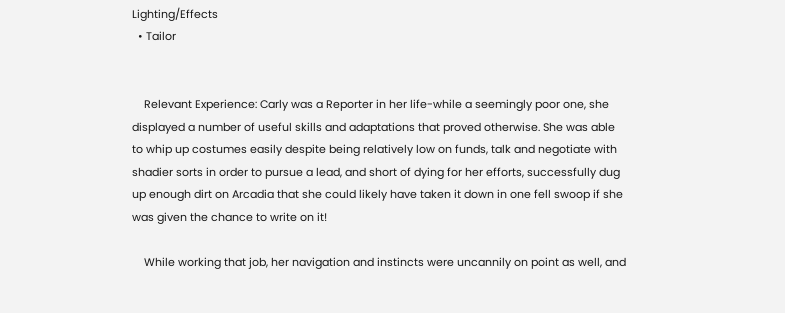Lighting/Effects
  • Tailor


    Relevant Experience: Carly was a Reporter in her life-while a seemingly poor one, she displayed a number of useful skills and adaptations that proved otherwise. She was able to whip up costumes easily despite being relatively low on funds, talk and negotiate with shadier sorts in order to pursue a lead, and short of dying for her efforts, successfully dug up enough dirt on Arcadia that she could likely have taken it down in one fell swoop if she was given the chance to write on it!

    While working that job, her navigation and instincts were uncannily on point as well, and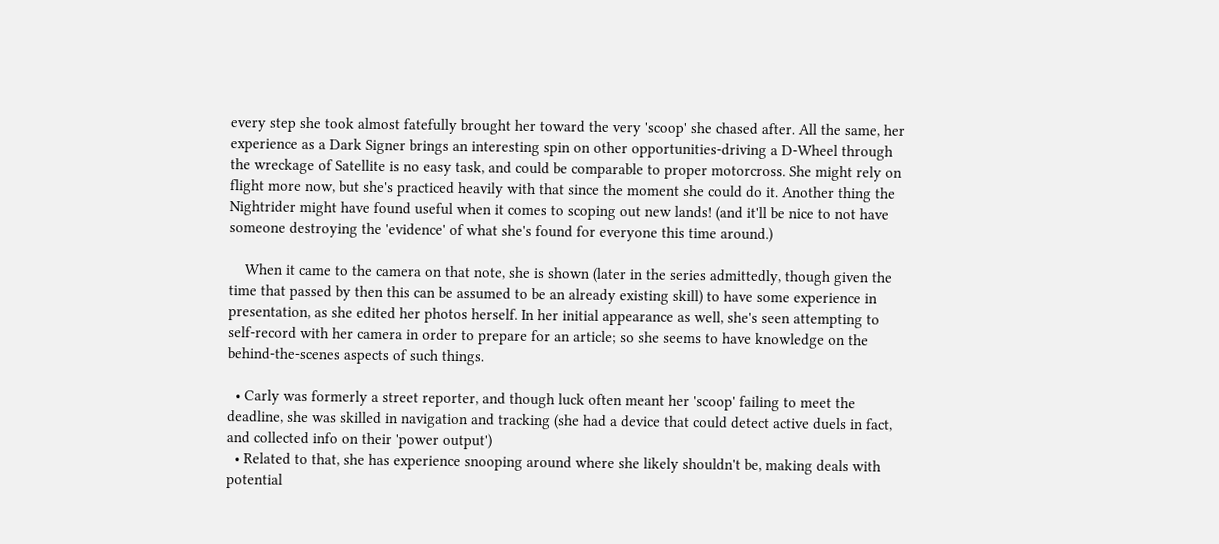every step she took almost fatefully brought her toward the very 'scoop' she chased after. All the same, her experience as a Dark Signer brings an interesting spin on other opportunities-driving a D-Wheel through the wreckage of Satellite is no easy task, and could be comparable to proper motorcross. She might rely on flight more now, but she's practiced heavily with that since the moment she could do it. Another thing the Nightrider might have found useful when it comes to scoping out new lands! (and it'll be nice to not have someone destroying the 'evidence' of what she's found for everyone this time around.)

    When it came to the camera on that note, she is shown (later in the series admittedly, though given the time that passed by then this can be assumed to be an already existing skill) to have some experience in presentation, as she edited her photos herself. In her initial appearance as well, she's seen attempting to self-record with her camera in order to prepare for an article; so she seems to have knowledge on the behind-the-scenes aspects of such things.

  • Carly was formerly a street reporter, and though luck often meant her 'scoop' failing to meet the deadline, she was skilled in navigation and tracking (she had a device that could detect active duels in fact, and collected info on their 'power output')
  • Related to that, she has experience snooping around where she likely shouldn't be, making deals with potential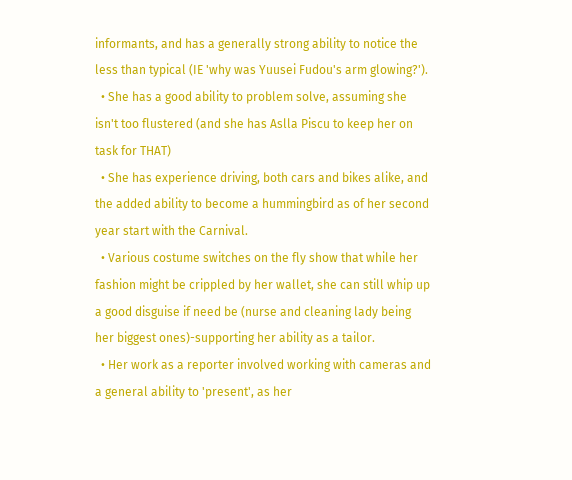informants, and has a generally strong ability to notice the less than typical (IE 'why was Yuusei Fudou's arm glowing?').
  • She has a good ability to problem solve, assuming she isn't too flustered (and she has Aslla Piscu to keep her on task for THAT)
  • She has experience driving, both cars and bikes alike, and the added ability to become a hummingbird as of her second year start with the Carnival.
  • Various costume switches on the fly show that while her fashion might be crippled by her wallet, she can still whip up a good disguise if need be (nurse and cleaning lady being her biggest ones)-supporting her ability as a tailor.
  • Her work as a reporter involved working with cameras and a general ability to 'present', as her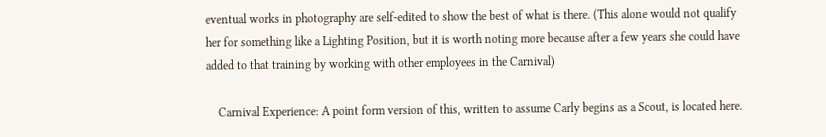eventual works in photography are self-edited to show the best of what is there. (This alone would not qualify her for something like a Lighting Position, but it is worth noting more because after a few years she could have added to that training by working with other employees in the Carnival)

    Carnival Experience: A point form version of this, written to assume Carly begins as a Scout, is located here.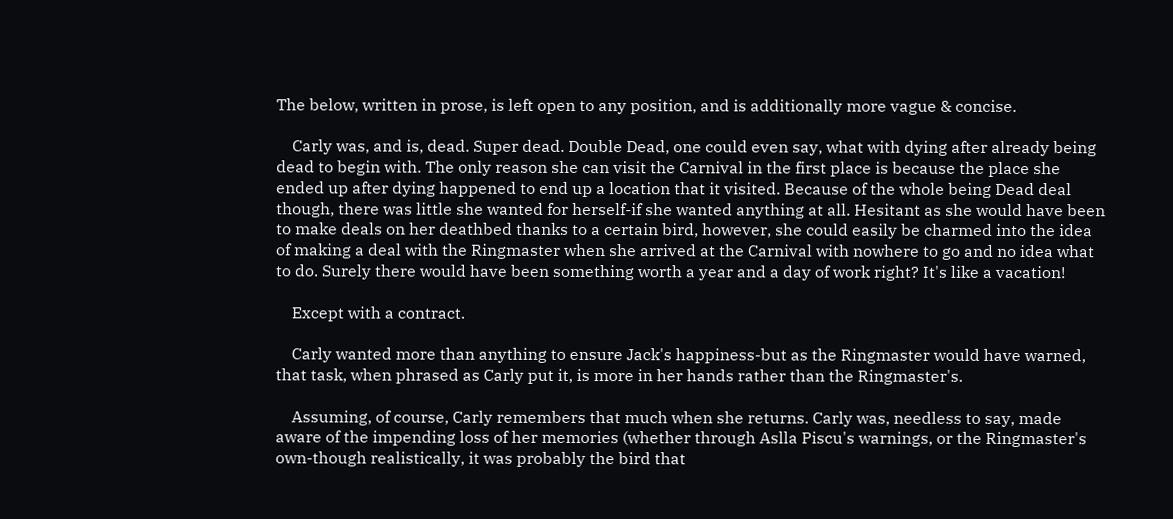The below, written in prose, is left open to any position, and is additionally more vague & concise.

    Carly was, and is, dead. Super dead. Double Dead, one could even say, what with dying after already being dead to begin with. The only reason she can visit the Carnival in the first place is because the place she ended up after dying happened to end up a location that it visited. Because of the whole being Dead deal though, there was little she wanted for herself-if she wanted anything at all. Hesitant as she would have been to make deals on her deathbed thanks to a certain bird, however, she could easily be charmed into the idea of making a deal with the Ringmaster when she arrived at the Carnival with nowhere to go and no idea what to do. Surely there would have been something worth a year and a day of work right? It's like a vacation!

    Except with a contract.

    Carly wanted more than anything to ensure Jack's happiness-but as the Ringmaster would have warned, that task, when phrased as Carly put it, is more in her hands rather than the Ringmaster's.

    Assuming, of course, Carly remembers that much when she returns. Carly was, needless to say, made aware of the impending loss of her memories (whether through Aslla Piscu's warnings, or the Ringmaster's own-though realistically, it was probably the bird that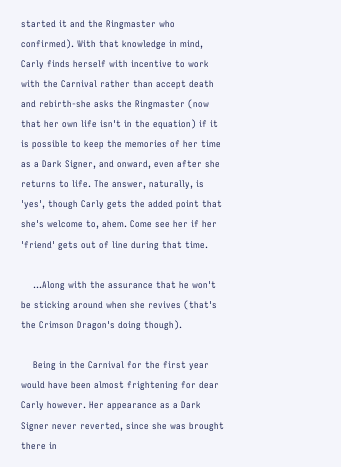started it and the Ringmaster who confirmed). With that knowledge in mind, Carly finds herself with incentive to work with the Carnival rather than accept death and rebirth-she asks the Ringmaster (now that her own life isn't in the equation) if it is possible to keep the memories of her time as a Dark Signer, and onward, even after she returns to life. The answer, naturally, is 'yes', though Carly gets the added point that she's welcome to, ahem. Come see her if her 'friend' gets out of line during that time.

    ...Along with the assurance that he won't be sticking around when she revives (that's the Crimson Dragon's doing though).

    Being in the Carnival for the first year would have been almost frightening for dear Carly however. Her appearance as a Dark Signer never reverted, since she was brought there in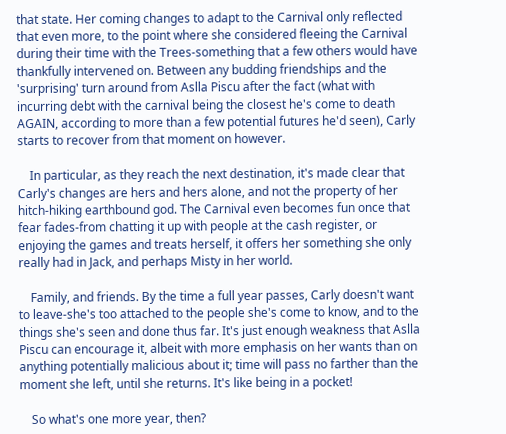that state. Her coming changes to adapt to the Carnival only reflected that even more, to the point where she considered fleeing the Carnival during their time with the Trees-something that a few others would have thankfully intervened on. Between any budding friendships and the 'surprising' turn around from Aslla Piscu after the fact (what with incurring debt with the carnival being the closest he's come to death AGAIN, according to more than a few potential futures he'd seen), Carly starts to recover from that moment on however.

    In particular, as they reach the next destination, it's made clear that Carly's changes are hers and hers alone, and not the property of her hitch-hiking earthbound god. The Carnival even becomes fun once that fear fades-from chatting it up with people at the cash register, or enjoying the games and treats herself, it offers her something she only really had in Jack, and perhaps Misty in her world.

    Family, and friends. By the time a full year passes, Carly doesn't want to leave-she's too attached to the people she's come to know, and to the things she's seen and done thus far. It's just enough weakness that Aslla Piscu can encourage it, albeit with more emphasis on her wants than on anything potentially malicious about it; time will pass no farther than the moment she left, until she returns. It's like being in a pocket!

    So what's one more year, then?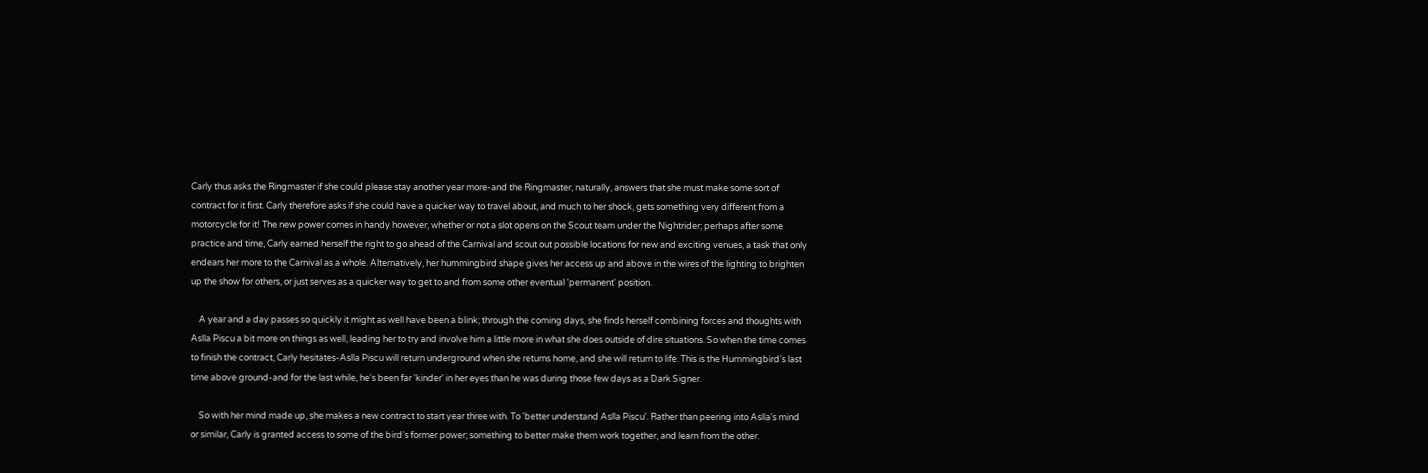Carly thus asks the Ringmaster if she could please stay another year more-and the Ringmaster, naturally, answers that she must make some sort of contract for it first. Carly therefore asks if she could have a quicker way to travel about, and much to her shock, gets something very different from a motorcycle for it! The new power comes in handy however, whether or not a slot opens on the Scout team under the Nightrider; perhaps after some practice and time, Carly earned herself the right to go ahead of the Carnival and scout out possible locations for new and exciting venues, a task that only endears her more to the Carnival as a whole. Alternatively, her hummingbird shape gives her access up and above in the wires of the lighting to brighten up the show for others, or just serves as a quicker way to get to and from some other eventual 'permanent' position.

    A year and a day passes so quickly it might as well have been a blink; through the coming days, she finds herself combining forces and thoughts with Aslla Piscu a bit more on things as well, leading her to try and involve him a little more in what she does outside of dire situations. So when the time comes to finish the contract, Carly hesitates-Aslla Piscu will return underground when she returns home, and she will return to life. This is the Hummingbird's last time above ground-and for the last while, he's been far 'kinder' in her eyes than he was during those few days as a Dark Signer.

    So with her mind made up, she makes a new contract to start year three with. To 'better understand Aslla Piscu'. Rather than peering into Aslla's mind or similar, Carly is granted access to some of the bird's former power; something to better make them work together, and learn from the other.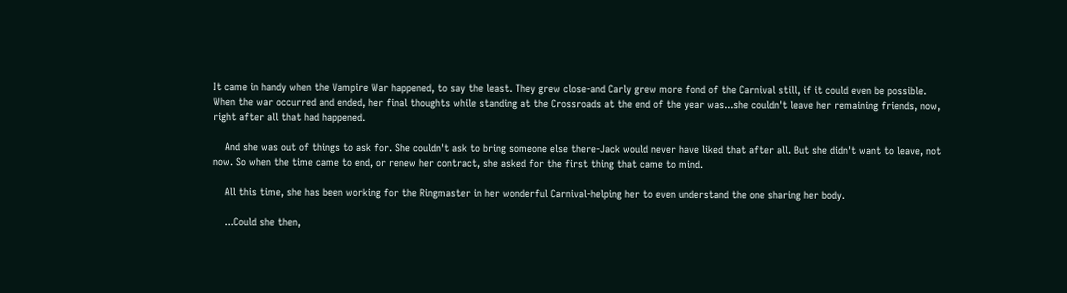It came in handy when the Vampire War happened, to say the least. They grew close-and Carly grew more fond of the Carnival still, if it could even be possible. When the war occurred and ended, her final thoughts while standing at the Crossroads at the end of the year was...she couldn't leave her remaining friends, now, right after all that had happened.

    And she was out of things to ask for. She couldn't ask to bring someone else there-Jack would never have liked that after all. But she didn't want to leave, not now. So when the time came to end, or renew her contract, she asked for the first thing that came to mind.

    All this time, she has been working for the Ringmaster in her wonderful Carnival-helping her to even understand the one sharing her body.

    ...Could she then,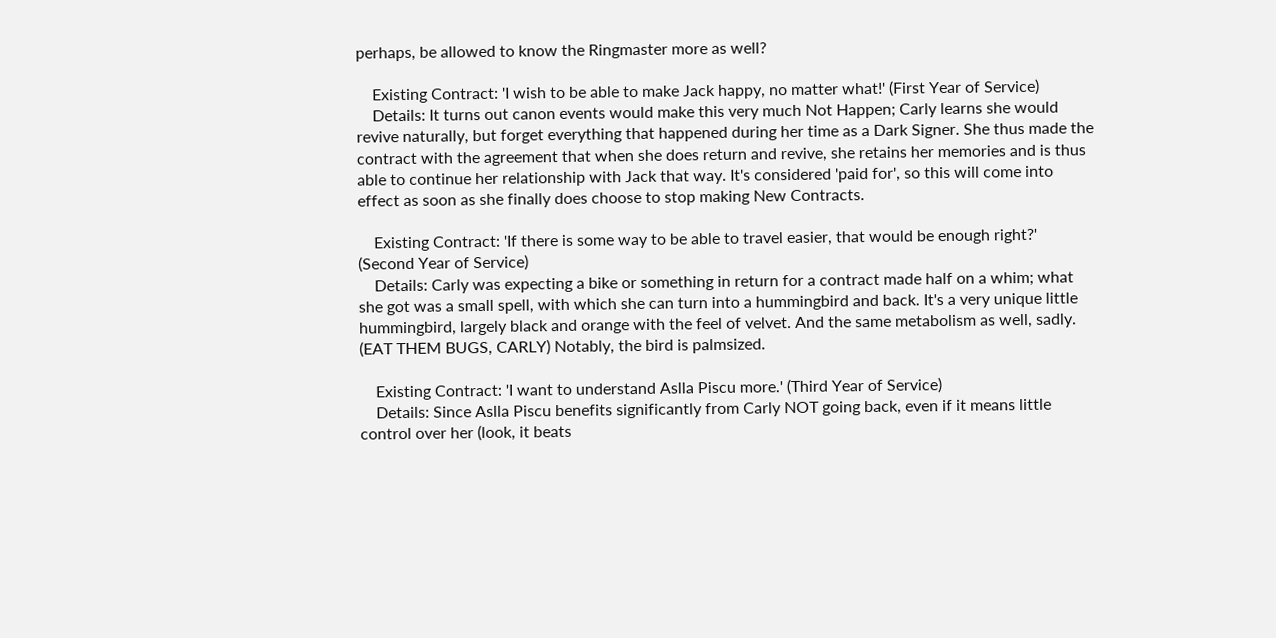perhaps, be allowed to know the Ringmaster more as well?

    Existing Contract: 'I wish to be able to make Jack happy, no matter what!' (First Year of Service)
    Details: It turns out canon events would make this very much Not Happen; Carly learns she would revive naturally, but forget everything that happened during her time as a Dark Signer. She thus made the contract with the agreement that when she does return and revive, she retains her memories and is thus able to continue her relationship with Jack that way. It's considered 'paid for', so this will come into effect as soon as she finally does choose to stop making New Contracts.

    Existing Contract: 'If there is some way to be able to travel easier, that would be enough right?' (Second Year of Service)
    Details: Carly was expecting a bike or something in return for a contract made half on a whim; what she got was a small spell, with which she can turn into a hummingbird and back. It's a very unique little hummingbird, largely black and orange with the feel of velvet. And the same metabolism as well, sadly. (EAT THEM BUGS, CARLY) Notably, the bird is palmsized.

    Existing Contract: 'I want to understand Aslla Piscu more.' (Third Year of Service)
    Details: Since Aslla Piscu benefits significantly from Carly NOT going back, even if it means little control over her (look, it beats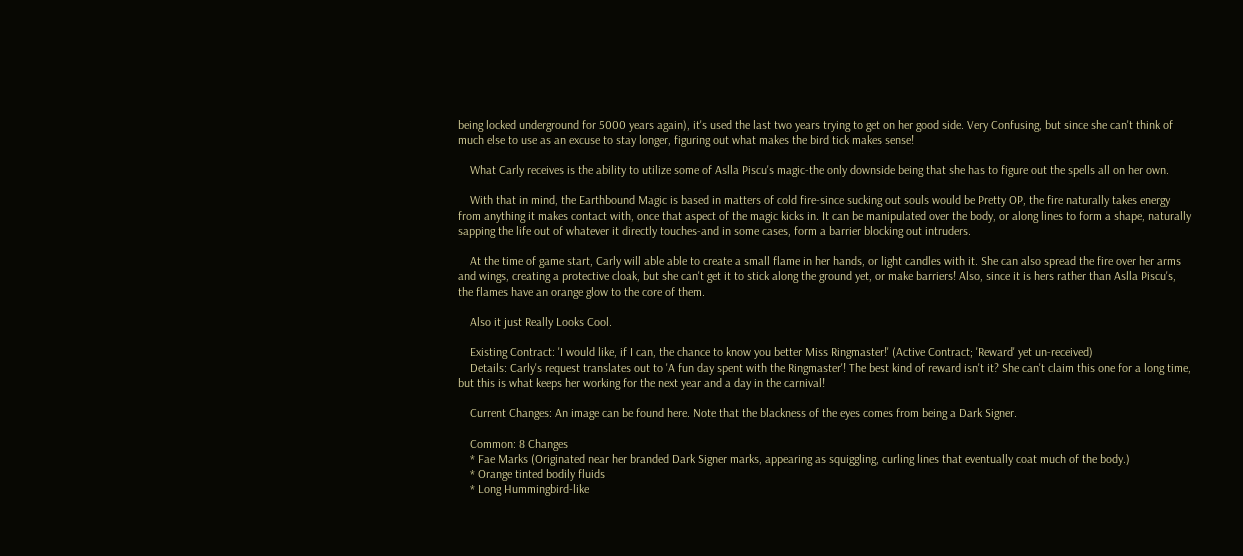being locked underground for 5000 years again), it's used the last two years trying to get on her good side. Very Confusing, but since she can't think of much else to use as an excuse to stay longer, figuring out what makes the bird tick makes sense!

    What Carly receives is the ability to utilize some of Aslla Piscu's magic-the only downside being that she has to figure out the spells all on her own.

    With that in mind, the Earthbound Magic is based in matters of cold fire-since sucking out souls would be Pretty OP, the fire naturally takes energy from anything it makes contact with, once that aspect of the magic kicks in. It can be manipulated over the body, or along lines to form a shape, naturally sapping the life out of whatever it directly touches-and in some cases, form a barrier blocking out intruders.

    At the time of game start, Carly will able able to create a small flame in her hands, or light candles with it. She can also spread the fire over her arms and wings, creating a protective cloak, but she can't get it to stick along the ground yet, or make barriers! Also, since it is hers rather than Aslla Piscu's, the flames have an orange glow to the core of them.

    Also it just Really Looks Cool.

    Existing Contract: 'I would like, if I can, the chance to know you better Miss Ringmaster!' (Active Contract; 'Reward' yet un-received)
    Details: Carly's request translates out to 'A fun day spent with the Ringmaster'! The best kind of reward isn't it? She can't claim this one for a long time, but this is what keeps her working for the next year and a day in the carnival!

    Current Changes: An image can be found here. Note that the blackness of the eyes comes from being a Dark Signer.

    Common: 8 Changes
    * Fae Marks (Originated near her branded Dark Signer marks, appearing as squiggling, curling lines that eventually coat much of the body.)
    * Orange tinted bodily fluids
    * Long Hummingbird-like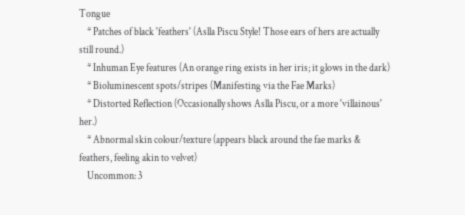Tongue
    * Patches of black 'feathers' (Aslla Piscu Style! Those ears of hers are actually still round.)
    * Inhuman Eye features (An orange ring exists in her iris; it glows in the dark)
    * Bioluminescent spots/stripes (Manifesting via the Fae Marks)
    * Distorted Reflection (Occasionally shows Aslla Piscu, or a more 'villainous' her.)
    * Abnormal skin colour/texture (appears black around the fae marks & feathers, feeling akin to velvet)
    Uncommon: 3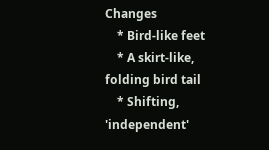Changes
    * Bird-like feet
    * A skirt-like, folding bird tail
    * Shifting, 'independent'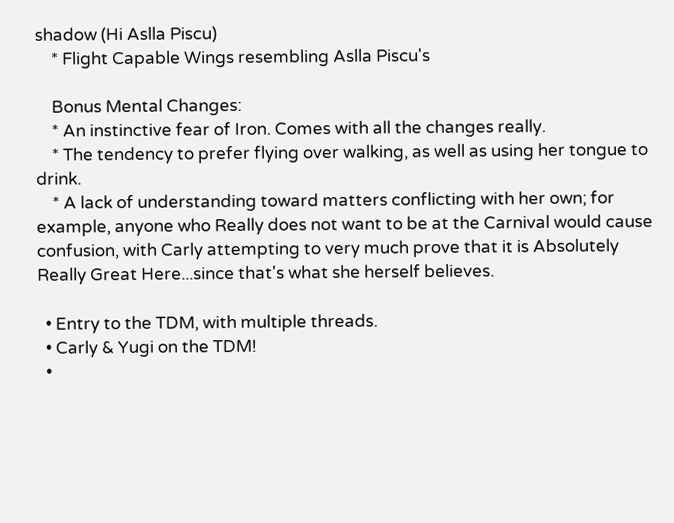shadow (Hi Aslla Piscu)
    * Flight Capable Wings resembling Aslla Piscu's

    Bonus Mental Changes:
    * An instinctive fear of Iron. Comes with all the changes really.
    * The tendency to prefer flying over walking, as well as using her tongue to drink.
    * A lack of understanding toward matters conflicting with her own; for example, anyone who Really does not want to be at the Carnival would cause confusion, with Carly attempting to very much prove that it is Absolutely Really Great Here...since that's what she herself believes.

  • Entry to the TDM, with multiple threads.
  • Carly & Yugi on the TDM!
  •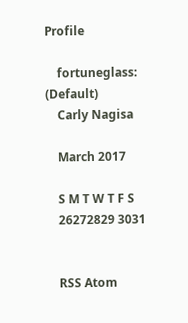Profile

    fortuneglass: (Default)
    Carly Nagisa

    March 2017

    S M T W T F S
    26272829 3031


    RSS Atom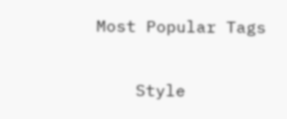Most Popular Tags

    Style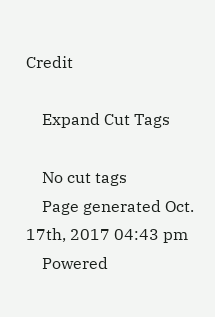Credit

    Expand Cut Tags

    No cut tags
    Page generated Oct. 17th, 2017 04:43 pm
    Powered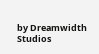by Dreamwidth Studios